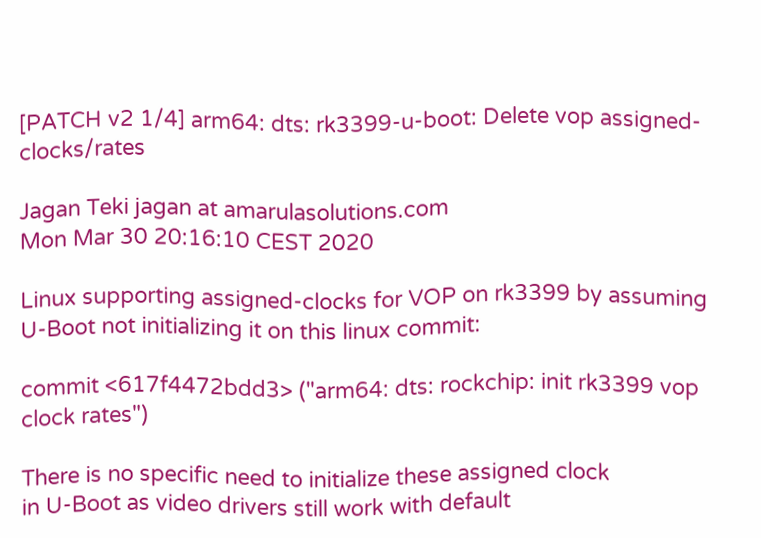[PATCH v2 1/4] arm64: dts: rk3399-u-boot: Delete vop assigned-clocks/rates

Jagan Teki jagan at amarulasolutions.com
Mon Mar 30 20:16:10 CEST 2020

Linux supporting assigned-clocks for VOP on rk3399 by assuming
U-Boot not initializing it on this linux commit:

commit <617f4472bdd3> ("arm64: dts: rockchip: init rk3399 vop clock rates")

There is no specific need to initialize these assigned clock
in U-Boot as video drivers still work with default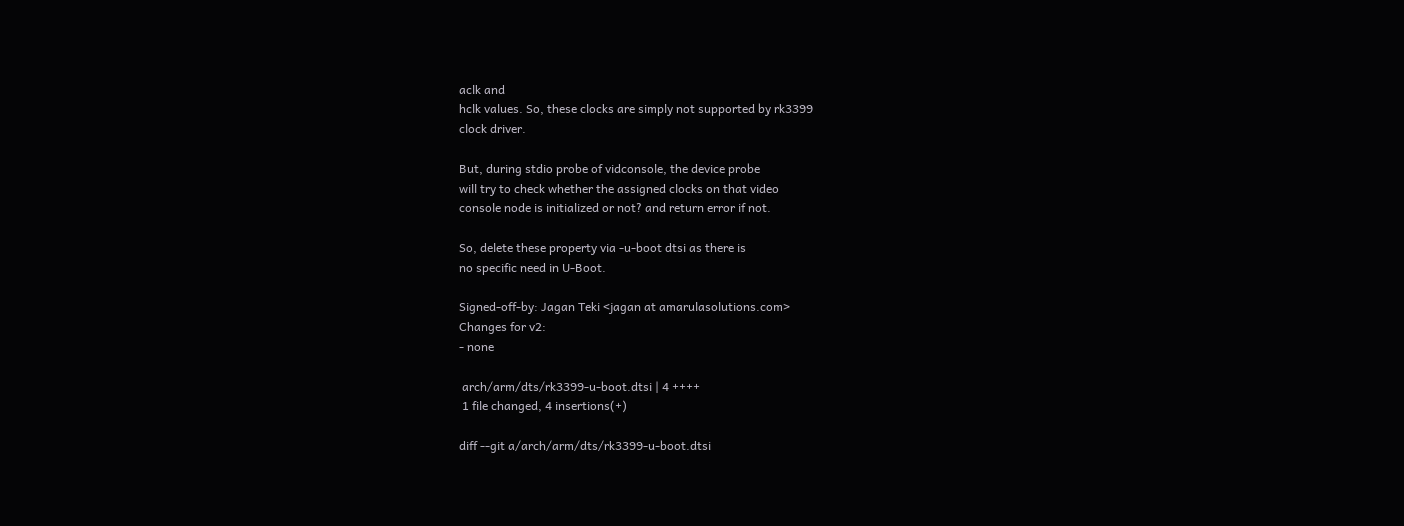aclk and
hclk values. So, these clocks are simply not supported by rk3399
clock driver.

But, during stdio probe of vidconsole, the device probe
will try to check whether the assigned clocks on that video
console node is initialized or not? and return error if not.

So, delete these property via -u-boot dtsi as there is
no specific need in U-Boot.

Signed-off-by: Jagan Teki <jagan at amarulasolutions.com>
Changes for v2:
- none

 arch/arm/dts/rk3399-u-boot.dtsi | 4 ++++
 1 file changed, 4 insertions(+)

diff --git a/arch/arm/dts/rk3399-u-boot.dtsi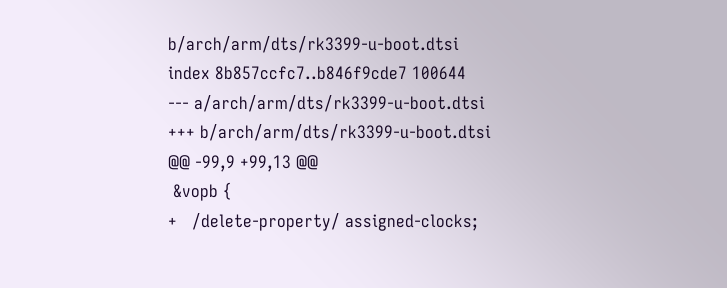b/arch/arm/dts/rk3399-u-boot.dtsi
index 8b857ccfc7..b846f9cde7 100644
--- a/arch/arm/dts/rk3399-u-boot.dtsi
+++ b/arch/arm/dts/rk3399-u-boot.dtsi
@@ -99,9 +99,13 @@
 &vopb {
+   /delete-property/ assigned-clocks;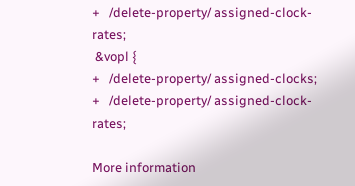+   /delete-property/ assigned-clock-rates;
 &vopl {
+   /delete-property/ assigned-clocks;
+   /delete-property/ assigned-clock-rates;

More information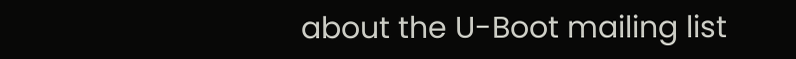about the U-Boot mailing list